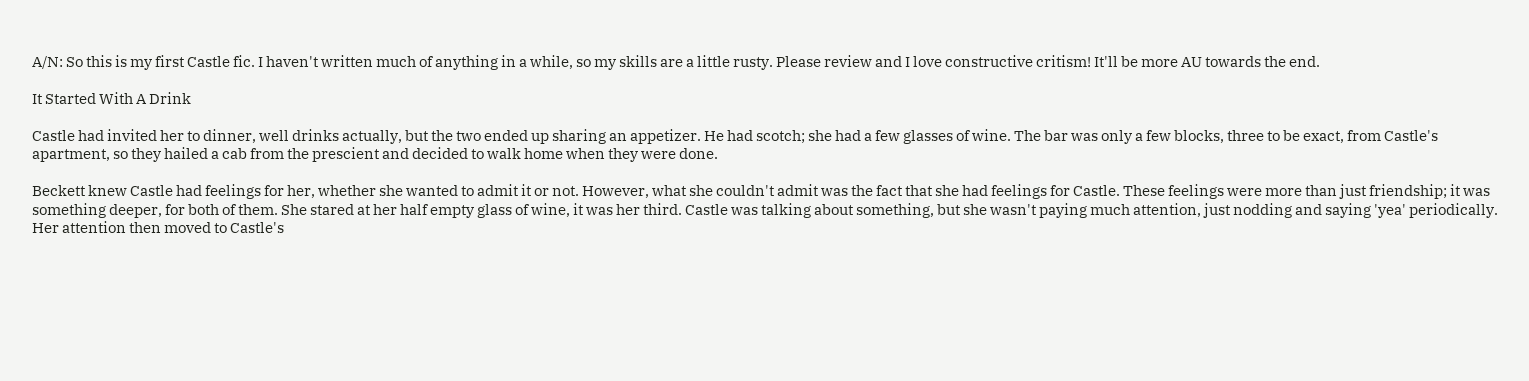A/N: So this is my first Castle fic. I haven't written much of anything in a while, so my skills are a little rusty. Please review and I love constructive critism! It'll be more AU towards the end.

It Started With A Drink

Castle had invited her to dinner, well drinks actually, but the two ended up sharing an appetizer. He had scotch; she had a few glasses of wine. The bar was only a few blocks, three to be exact, from Castle's apartment, so they hailed a cab from the prescient and decided to walk home when they were done.

Beckett knew Castle had feelings for her, whether she wanted to admit it or not. However, what she couldn't admit was the fact that she had feelings for Castle. These feelings were more than just friendship; it was something deeper, for both of them. She stared at her half empty glass of wine, it was her third. Castle was talking about something, but she wasn't paying much attention, just nodding and saying 'yea' periodically. Her attention then moved to Castle's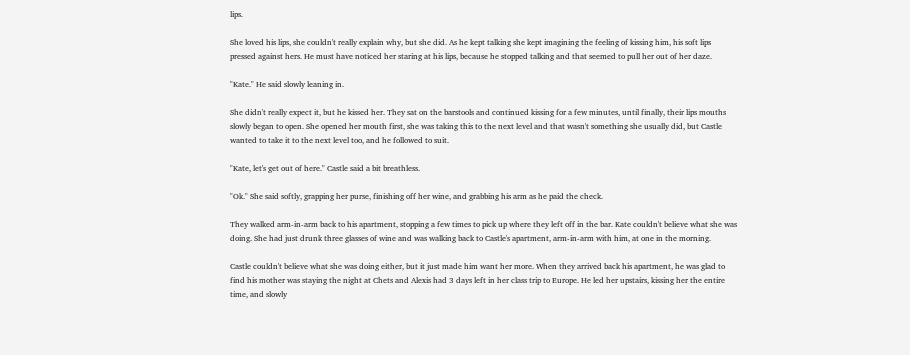lips.

She loved his lips, she couldn't really explain why, but she did. As he kept talking she kept imagining the feeling of kissing him, his soft lips pressed against hers. He must have noticed her staring at his lips, because he stopped talking and that seemed to pull her out of her daze.

"Kate." He said slowly leaning in.

She didn't really expect it, but he kissed her. They sat on the barstools and continued kissing for a few minutes, until finally, their lips mouths slowly began to open. She opened her mouth first, she was taking this to the next level and that wasn't something she usually did, but Castle wanted to take it to the next level too, and he followed to suit.

"Kate, let's get out of here." Castle said a bit breathless.

"Ok." She said softly, grapping her purse, finishing off her wine, and grabbing his arm as he paid the check.

They walked arm-in-arm back to his apartment, stopping a few times to pick up where they left off in the bar. Kate couldn't believe what she was doing. She had just drunk three glasses of wine and was walking back to Castle's apartment, arm-in-arm with him, at one in the morning.

Castle couldn't believe what she was doing either, but it just made him want her more. When they arrived back his apartment, he was glad to find his mother was staying the night at Chets and Alexis had 3 days left in her class trip to Europe. He led her upstairs, kissing her the entire time, and slowly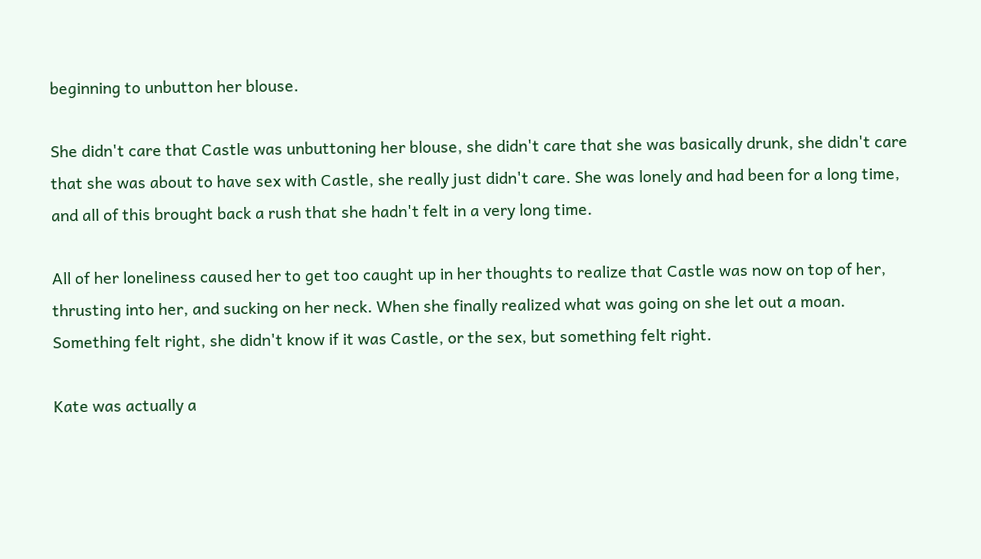beginning to unbutton her blouse.

She didn't care that Castle was unbuttoning her blouse, she didn't care that she was basically drunk, she didn't care that she was about to have sex with Castle, she really just didn't care. She was lonely and had been for a long time, and all of this brought back a rush that she hadn't felt in a very long time.

All of her loneliness caused her to get too caught up in her thoughts to realize that Castle was now on top of her, thrusting into her, and sucking on her neck. When she finally realized what was going on she let out a moan. Something felt right, she didn't know if it was Castle, or the sex, but something felt right.

Kate was actually a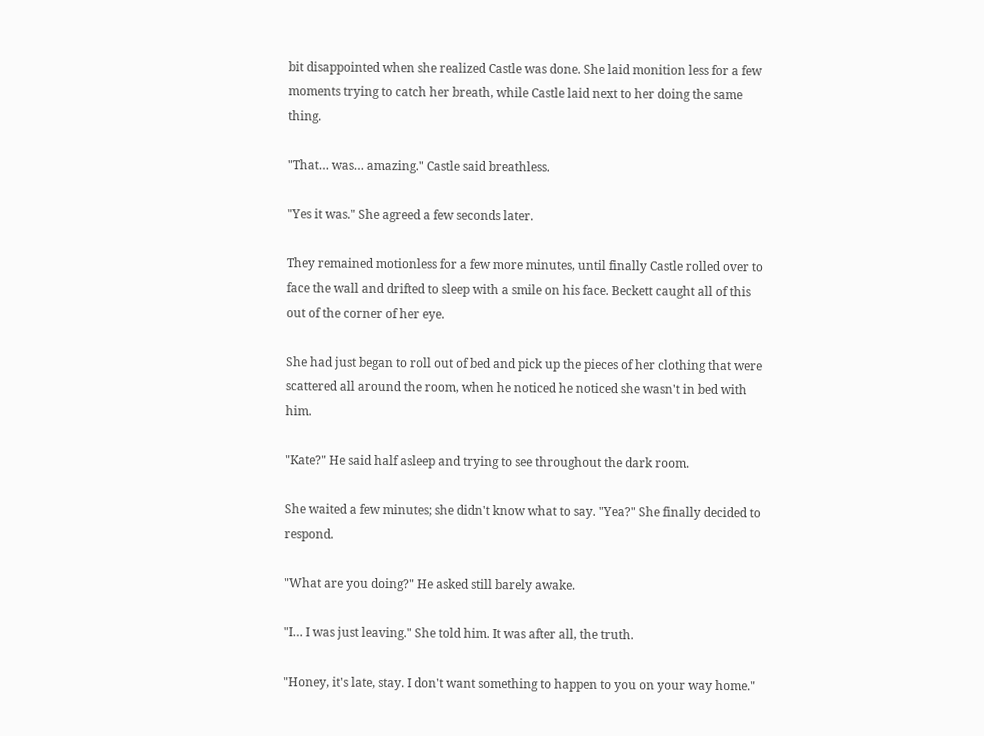bit disappointed when she realized Castle was done. She laid monition less for a few moments trying to catch her breath, while Castle laid next to her doing the same thing.

"That… was… amazing." Castle said breathless.

"Yes it was." She agreed a few seconds later.

They remained motionless for a few more minutes, until finally Castle rolled over to face the wall and drifted to sleep with a smile on his face. Beckett caught all of this out of the corner of her eye.

She had just began to roll out of bed and pick up the pieces of her clothing that were scattered all around the room, when he noticed he noticed she wasn't in bed with him.

"Kate?" He said half asleep and trying to see throughout the dark room.

She waited a few minutes; she didn't know what to say. "Yea?" She finally decided to respond.

"What are you doing?" He asked still barely awake.

"I… I was just leaving." She told him. It was after all, the truth.

"Honey, it's late, stay. I don't want something to happen to you on your way home."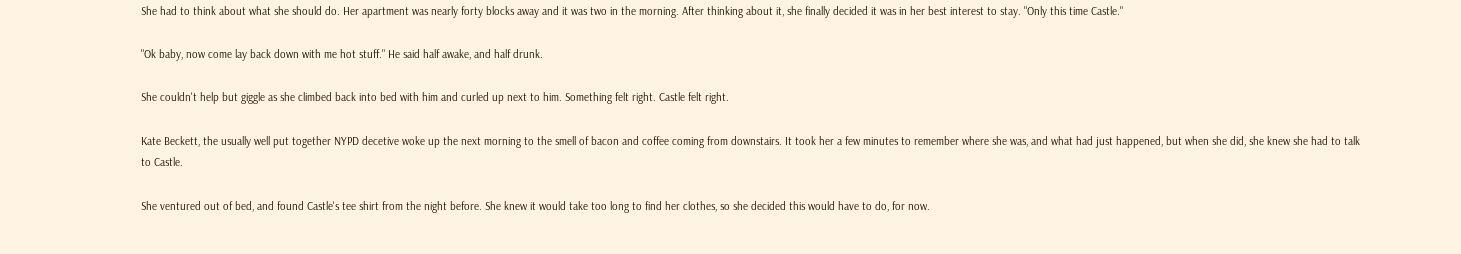She had to think about what she should do. Her apartment was nearly forty blocks away and it was two in the morning. After thinking about it, she finally decided it was in her best interest to stay. "Only this time Castle."

"Ok baby, now come lay back down with me hot stuff." He said half awake, and half drunk.

She couldn't help but giggle as she climbed back into bed with him and curled up next to him. Something felt right. Castle felt right.

Kate Beckett, the usually well put together NYPD decetive woke up the next morning to the smell of bacon and coffee coming from downstairs. It took her a few minutes to remember where she was, and what had just happened, but when she did, she knew she had to talk to Castle.

She ventured out of bed, and found Castle's tee shirt from the night before. She knew it would take too long to find her clothes, so she decided this would have to do, for now.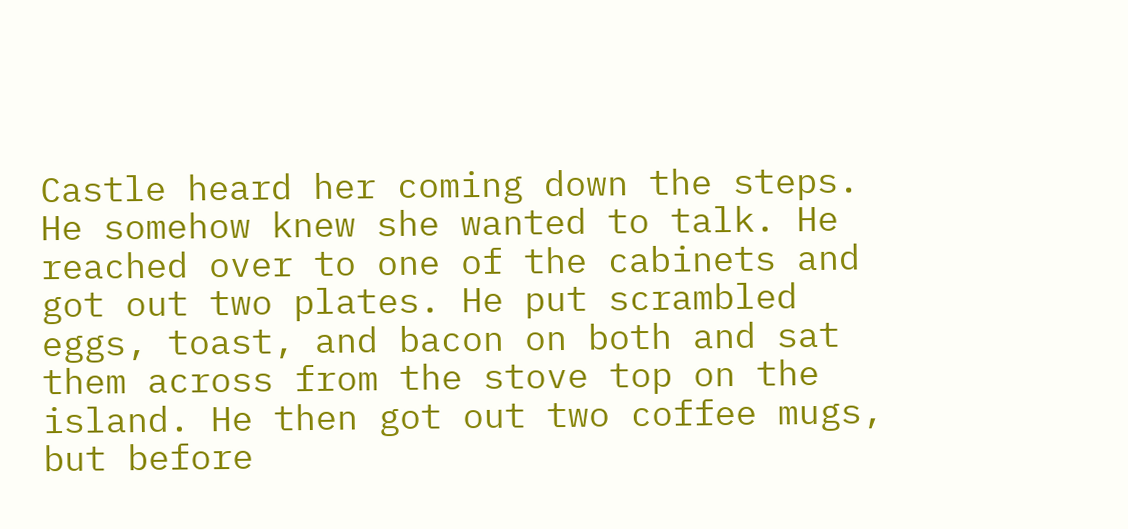Castle heard her coming down the steps. He somehow knew she wanted to talk. He reached over to one of the cabinets and got out two plates. He put scrambled eggs, toast, and bacon on both and sat them across from the stove top on the island. He then got out two coffee mugs, but before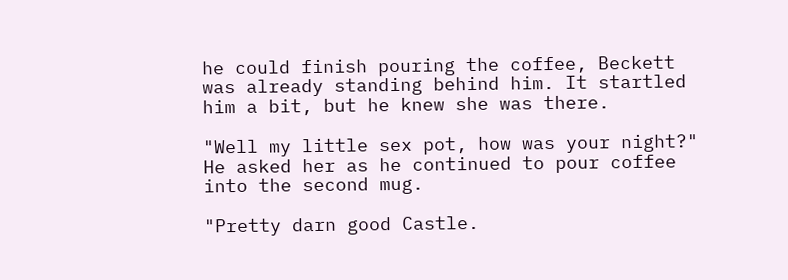he could finish pouring the coffee, Beckett was already standing behind him. It startled him a bit, but he knew she was there.

"Well my little sex pot, how was your night?" He asked her as he continued to pour coffee into the second mug.

"Pretty darn good Castle.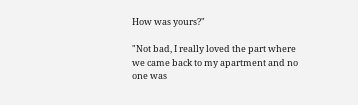How was yours?"

"Not bad, I really loved the part where we came back to my apartment and no one was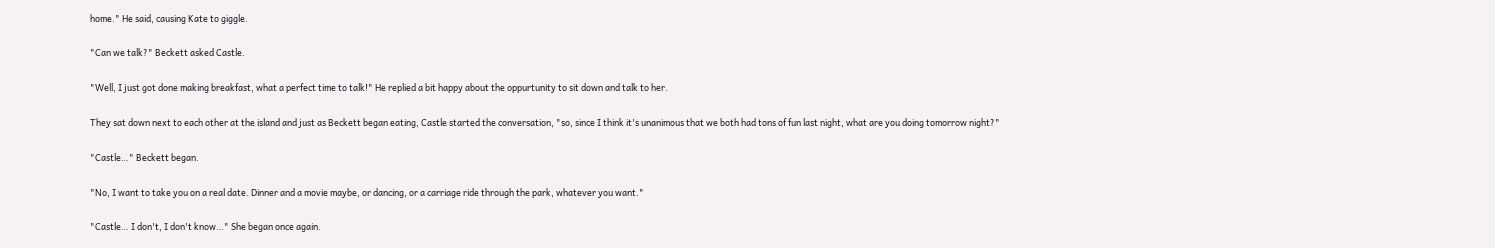home." He said, causing Kate to giggle.

"Can we talk?" Beckett asked Castle.

"Well, I just got done making breakfast, what a perfect time to talk!" He replied a bit happy about the oppurtunity to sit down and talk to her.

They sat down next to each other at the island and just as Beckett began eating, Castle started the conversation, "so, since I think it's unanimous that we both had tons of fun last night, what are you doing tomorrow night?"

"Castle…" Beckett began.

"No, I want to take you on a real date. Dinner and a movie maybe, or dancing, or a carriage ride through the park, whatever you want."

"Castle… I don't, I don't know…" She began once again.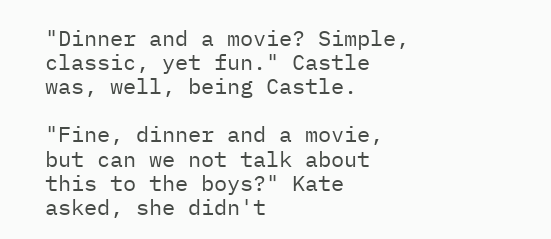"Dinner and a movie? Simple, classic, yet fun." Castle was, well, being Castle.

"Fine, dinner and a movie, but can we not talk about this to the boys?" Kate asked, she didn't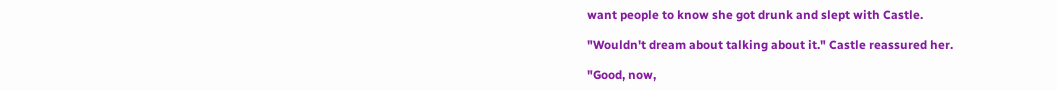want people to know she got drunk and slept with Castle.

"Wouldn't dream about talking about it." Castle reassured her.

"Good, now,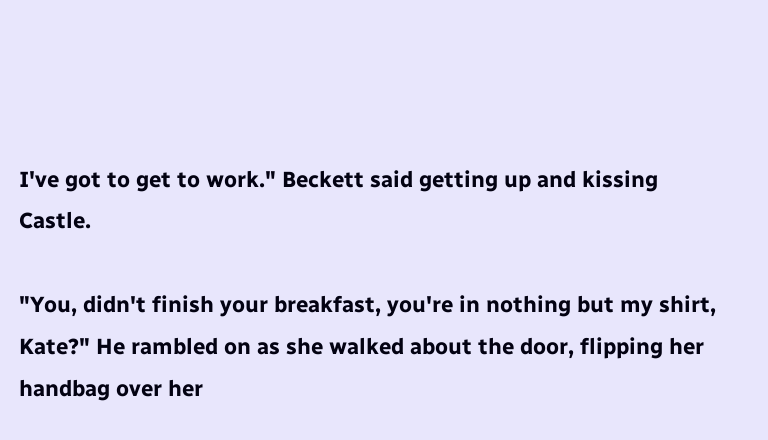I've got to get to work." Beckett said getting up and kissing Castle.

"You, didn't finish your breakfast, you're in nothing but my shirt, Kate?" He rambled on as she walked about the door, flipping her handbag over her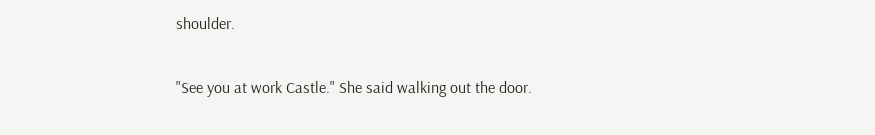shoulder.

"See you at work Castle." She said walking out the door.